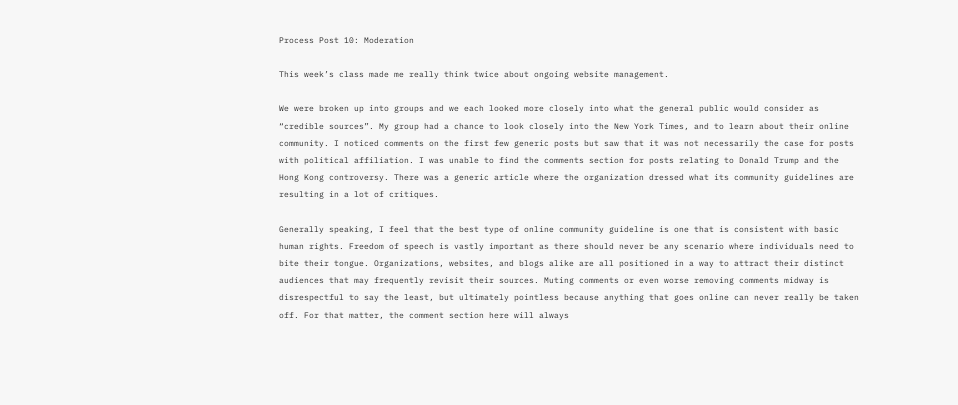Process Post 10: Moderation

This week’s class made me really think twice about ongoing website management.

We were broken up into groups and we each looked more closely into what the general public would consider as “credible sources”. My group had a chance to look closely into the New York Times, and to learn about their online community. I noticed comments on the first few generic posts but saw that it was not necessarily the case for posts with political affiliation. I was unable to find the comments section for posts relating to Donald Trump and the Hong Kong controversy. There was a generic article where the organization dressed what its community guidelines are resulting in a lot of critiques.

Generally speaking, I feel that the best type of online community guideline is one that is consistent with basic human rights. Freedom of speech is vastly important as there should never be any scenario where individuals need to bite their tongue. Organizations, websites, and blogs alike are all positioned in a way to attract their distinct audiences that may frequently revisit their sources. Muting comments or even worse removing comments midway is disrespectful to say the least, but ultimately pointless because anything that goes online can never really be taken off. For that matter, the comment section here will always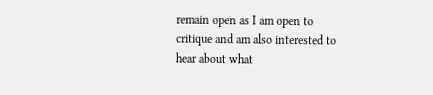remain open as I am open to critique and am also interested to hear about what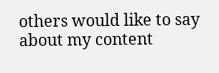others would like to say about my content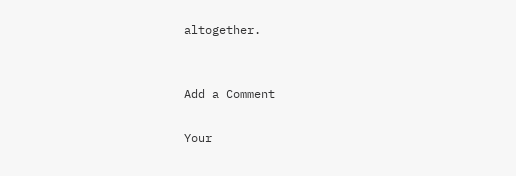altogether.


Add a Comment

Your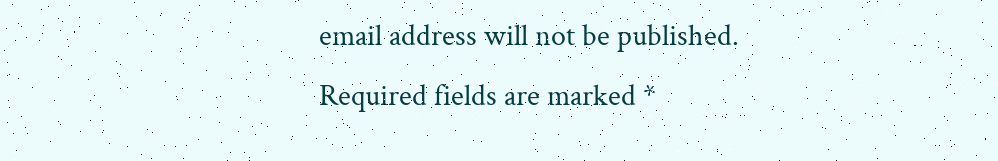email address will not be published. Required fields are marked *